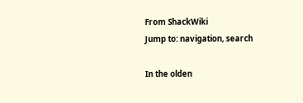From ShackWiki
Jump to: navigation, search

In the olden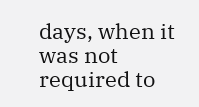days, when it was not required to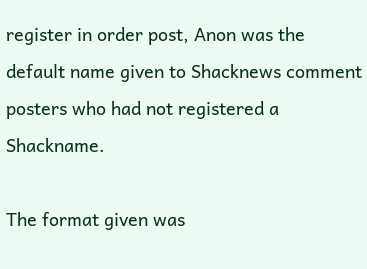register in order post, Anon was the default name given to Shacknews comment posters who had not registered a Shackname.

The format given was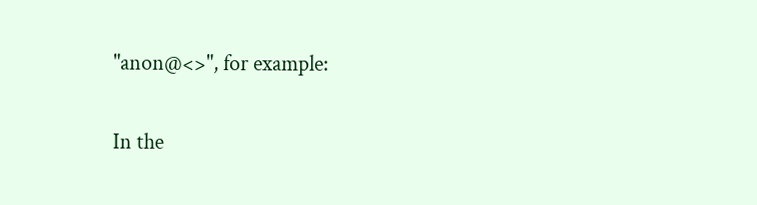"anon@<>", for example:

In the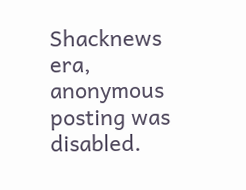Shacknews era, anonymous posting was disabled.